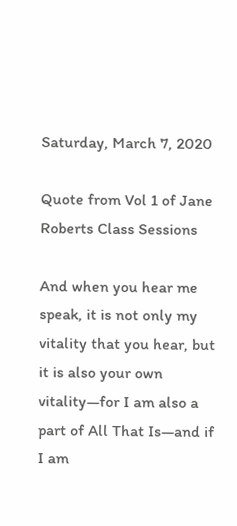Saturday, March 7, 2020

Quote from Vol 1 of Jane Roberts Class Sessions

And when you hear me speak, it is not only my vitality that you hear, but it is also your own vitality—for I am also a part of All That Is—and if I am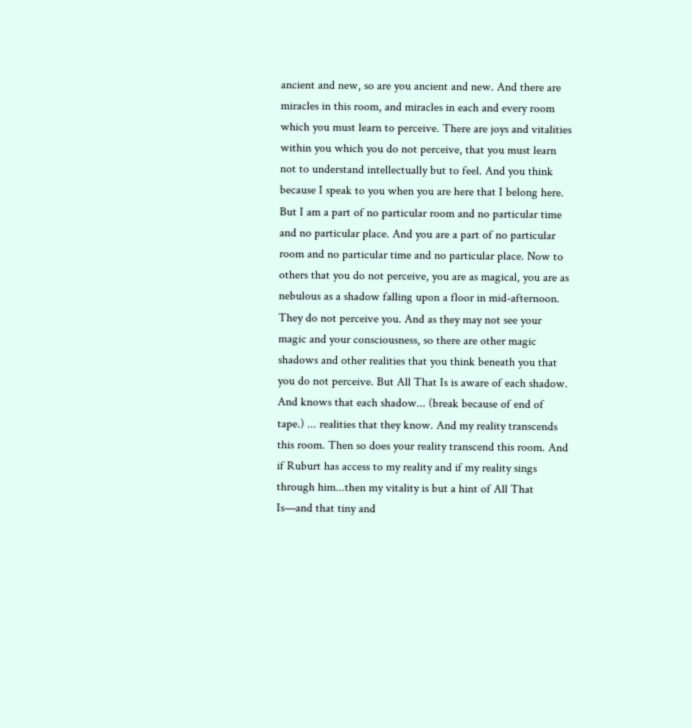ancient and new, so are you ancient and new. And there are miracles in this room, and miracles in each and every room which you must learn to perceive. There are joys and vitalities within you which you do not perceive, that you must learn not to understand intellectually but to feel. And you think because I speak to you when you are here that I belong here. But I am a part of no particular room and no particular time and no particular place. And you are a part of no particular room and no particular time and no particular place. Now to others that you do not perceive, you are as magical, you are as nebulous as a shadow falling upon a floor in mid-afternoon. They do not perceive you. And as they may not see your magic and your consciousness, so there are other magic shadows and other realities that you think beneath you that you do not perceive. But All That Is is aware of each shadow. And knows that each shadow... (break because of end of tape.) ... realities that they know. And my reality transcends this room. Then so does your reality transcend this room. And if Ruburt has access to my reality and if my reality sings through him...then my vitality is but a hint of All That Is—and that tiny and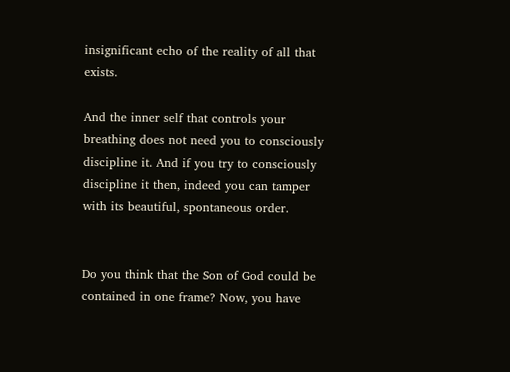insignificant echo of the reality of all that exists.

And the inner self that controls your breathing does not need you to consciously discipline it. And if you try to consciously discipline it then, indeed you can tamper with its beautiful, spontaneous order.


Do you think that the Son of God could be contained in one frame? Now, you have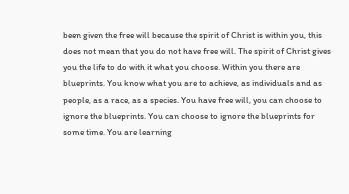been given the free will because the spirit of Christ is within you, this does not mean that you do not have free will. The spirit of Christ gives you the life to do with it what you choose. Within you there are blueprints. You know what you are to achieve, as individuals and as people, as a race, as a species. You have free will, you can choose to ignore the blueprints. You can choose to ignore the blueprints for some time. You are learning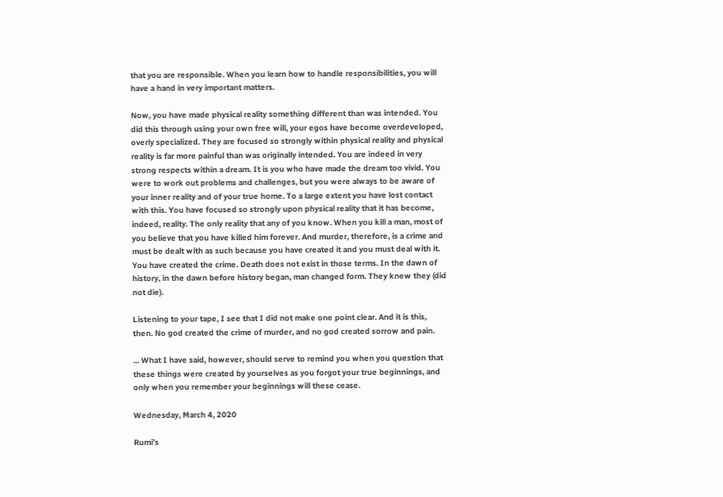that you are responsible. When you learn how to handle responsibilities, you will have a hand in very important matters.

Now, you have made physical reality something different than was intended. You did this through using your own free will, your egos have become overdeveloped, overly specialized. They are focused so strongly within physical reality and physical reality is far more painful than was originally intended. You are indeed in very strong respects within a dream. It is you who have made the dream too vivid. You were to work out problems and challenges, but you were always to be aware of your inner reality and of your true home. To a large extent you have lost contact with this. You have focused so strongly upon physical reality that it has become, indeed, reality. The only reality that any of you know. When you kill a man, most of you believe that you have killed him forever. And murder, therefore, is a crime and must be dealt with as such because you have created it and you must deal with it. You have created the crime. Death does not exist in those terms. In the dawn of history, in the dawn before history began, man changed form. They knew they (did not die).

Listening to your tape, I see that I did not make one point clear. And it is this, then. No god created the crime of murder, and no god created sorrow and pain.

... What I have said, however, should serve to remind you when you question that these things were created by yourselves as you forgot your true beginnings, and only when you remember your beginnings will these cease.

Wednesday, March 4, 2020

Rumi’s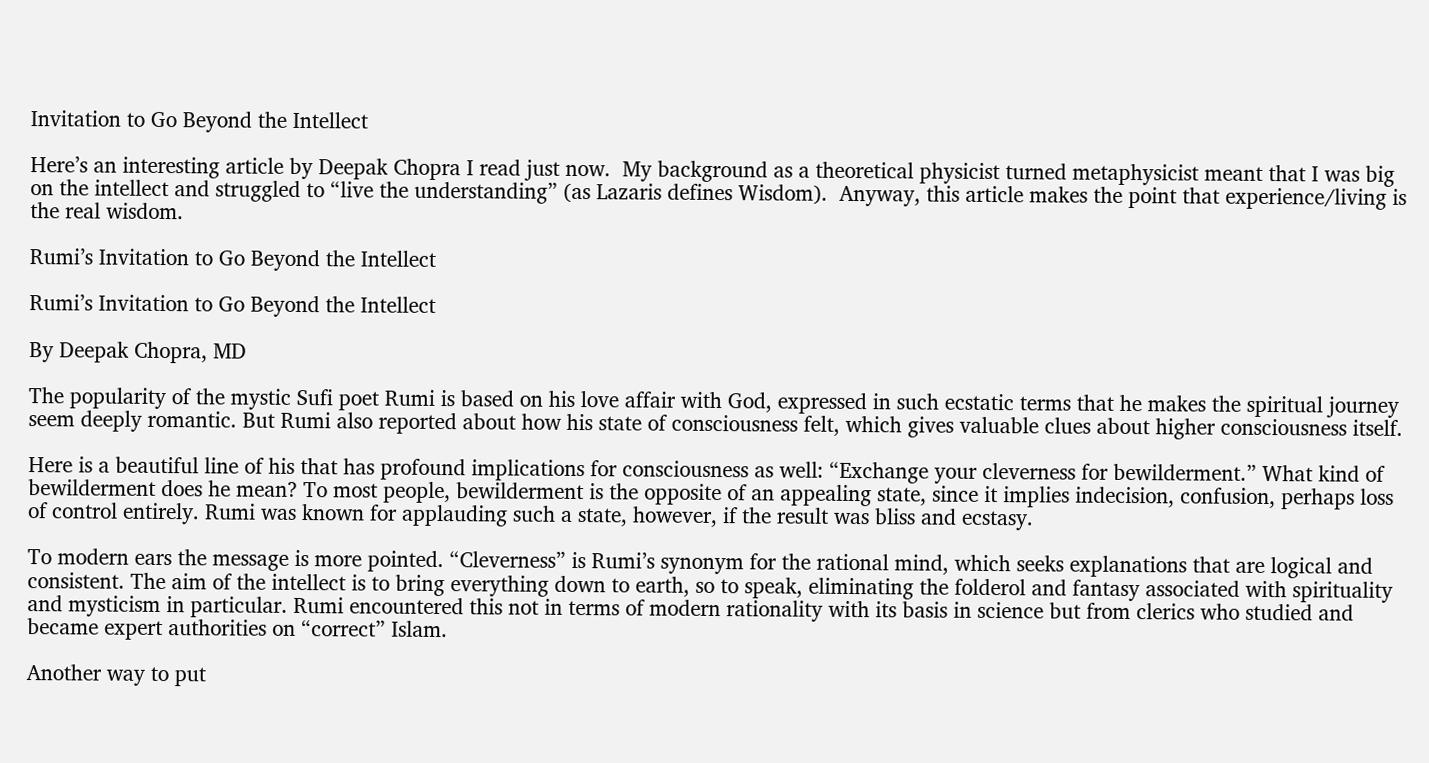Invitation to Go Beyond the Intellect

Here’s an interesting article by Deepak Chopra I read just now.  My background as a theoretical physicist turned metaphysicist meant that I was big on the intellect and struggled to “live the understanding” (as Lazaris defines Wisdom).  Anyway, this article makes the point that experience/living is the real wisdom.

Rumi’s Invitation to Go Beyond the Intellect

Rumi’s Invitation to Go Beyond the Intellect

By Deepak Chopra, MD

The popularity of the mystic Sufi poet Rumi is based on his love affair with God, expressed in such ecstatic terms that he makes the spiritual journey seem deeply romantic. But Rumi also reported about how his state of consciousness felt, which gives valuable clues about higher consciousness itself.

Here is a beautiful line of his that has profound implications for consciousness as well: “Exchange your cleverness for bewilderment.” What kind of bewilderment does he mean? To most people, bewilderment is the opposite of an appealing state, since it implies indecision, confusion, perhaps loss of control entirely. Rumi was known for applauding such a state, however, if the result was bliss and ecstasy.

To modern ears the message is more pointed. “Cleverness” is Rumi’s synonym for the rational mind, which seeks explanations that are logical and consistent. The aim of the intellect is to bring everything down to earth, so to speak, eliminating the folderol and fantasy associated with spirituality and mysticism in particular. Rumi encountered this not in terms of modern rationality with its basis in science but from clerics who studied and became expert authorities on “correct” Islam.

Another way to put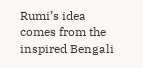Rumi’s idea comes from the inspired Bengali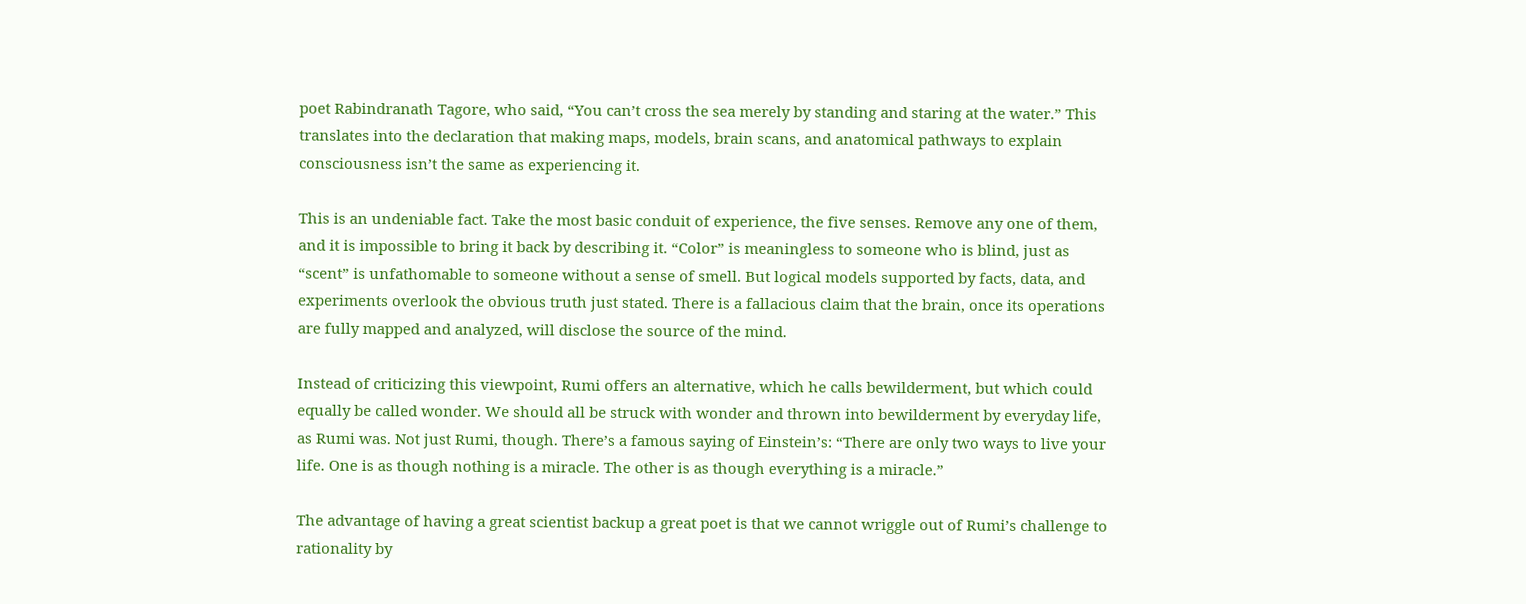poet Rabindranath Tagore, who said, “You can’t cross the sea merely by standing and staring at the water.” This translates into the declaration that making maps, models, brain scans, and anatomical pathways to explain consciousness isn’t the same as experiencing it.

This is an undeniable fact. Take the most basic conduit of experience, the five senses. Remove any one of them, and it is impossible to bring it back by describing it. “Color” is meaningless to someone who is blind, just as “scent” is unfathomable to someone without a sense of smell. But logical models supported by facts, data, and experiments overlook the obvious truth just stated. There is a fallacious claim that the brain, once its operations are fully mapped and analyzed, will disclose the source of the mind.

Instead of criticizing this viewpoint, Rumi offers an alternative, which he calls bewilderment, but which could equally be called wonder. We should all be struck with wonder and thrown into bewilderment by everyday life, as Rumi was. Not just Rumi, though. There’s a famous saying of Einstein’s: “There are only two ways to live your life. One is as though nothing is a miracle. The other is as though everything is a miracle.”

The advantage of having a great scientist backup a great poet is that we cannot wriggle out of Rumi’s challenge to rationality by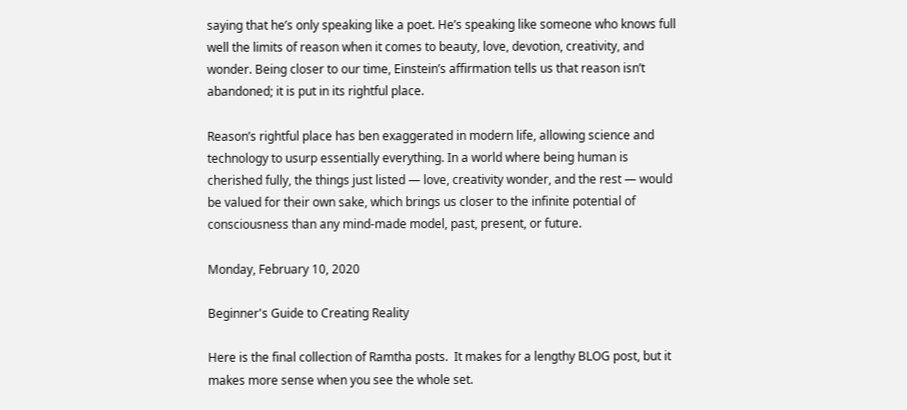saying that he’s only speaking like a poet. He’s speaking like someone who knows full well the limits of reason when it comes to beauty, love, devotion, creativity, and wonder. Being closer to our time, Einstein’s affirmation tells us that reason isn’t abandoned; it is put in its rightful place.

Reason’s rightful place has ben exaggerated in modern life, allowing science and technology to usurp essentially everything. In a world where being human is cherished fully, the things just listed — love, creativity wonder, and the rest — would be valued for their own sake, which brings us closer to the infinite potential of consciousness than any mind-made model, past, present, or future.

Monday, February 10, 2020

Beginner's Guide to Creating Reality

Here is the final collection of Ramtha posts.  It makes for a lengthy BLOG post, but it makes more sense when you see the whole set.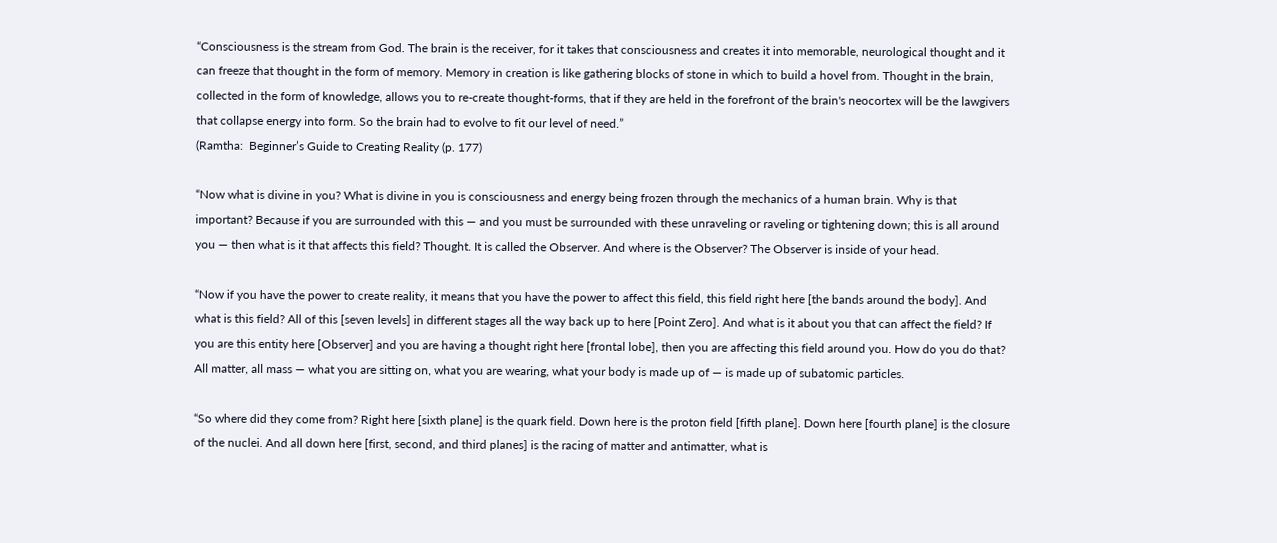“Consciousness is the stream from God. The brain is the receiver, for it takes that consciousness and creates it into memorable, neurological thought and it can freeze that thought in the form of memory. Memory in creation is like gathering blocks of stone in which to build a hovel from. Thought in the brain, collected in the form of knowledge, allows you to re-create thought-forms, that if they are held in the forefront of the brain's neocortex will be the lawgivers that collapse energy into form. So the brain had to evolve to fit our level of need.”
(Ramtha:  Beginner’s Guide to Creating Reality (p. 177)

“Now what is divine in you? What is divine in you is consciousness and energy being frozen through the mechanics of a human brain. Why is that important? Because if you are surrounded with this — and you must be surrounded with these unraveling or raveling or tightening down; this is all around you — then what is it that affects this field? Thought. It is called the Observer. And where is the Observer? The Observer is inside of your head.

“Now if you have the power to create reality, it means that you have the power to affect this field, this field right here [the bands around the body]. And what is this field? All of this [seven levels] in different stages all the way back up to here [Point Zero]. And what is it about you that can affect the field? If you are this entity here [Observer] and you are having a thought right here [frontal lobe], then you are affecting this field around you. How do you do that? All matter, all mass — what you are sitting on, what you are wearing, what your body is made up of — is made up of subatomic particles.

“So where did they come from? Right here [sixth plane] is the quark field. Down here is the proton field [fifth plane]. Down here [fourth plane] is the closure of the nuclei. And all down here [first, second, and third planes] is the racing of matter and antimatter, what is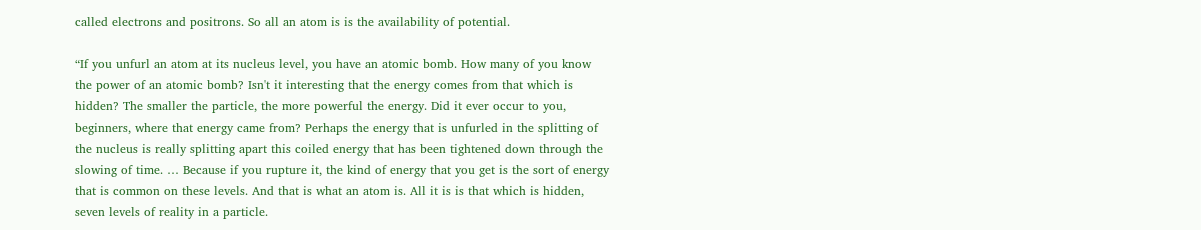called electrons and positrons. So all an atom is is the availability of potential.

“If you unfurl an atom at its nucleus level, you have an atomic bomb. How many of you know the power of an atomic bomb? Isn't it interesting that the energy comes from that which is hidden? The smaller the particle, the more powerful the energy. Did it ever occur to you, beginners, where that energy came from? Perhaps the energy that is unfurled in the splitting of the nucleus is really splitting apart this coiled energy that has been tightened down through the slowing of time. … Because if you rupture it, the kind of energy that you get is the sort of energy that is common on these levels. And that is what an atom is. All it is is that which is hidden, seven levels of reality in a particle.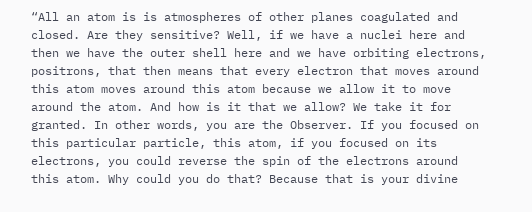“All an atom is is atmospheres of other planes coagulated and closed. Are they sensitive? Well, if we have a nuclei here and then we have the outer shell here and we have orbiting electrons, positrons, that then means that every electron that moves around this atom moves around this atom because we allow it to move around the atom. And how is it that we allow? We take it for granted. In other words, you are the Observer. If you focused on this particular particle, this atom, if you focused on its electrons, you could reverse the spin of the electrons around this atom. Why could you do that? Because that is your divine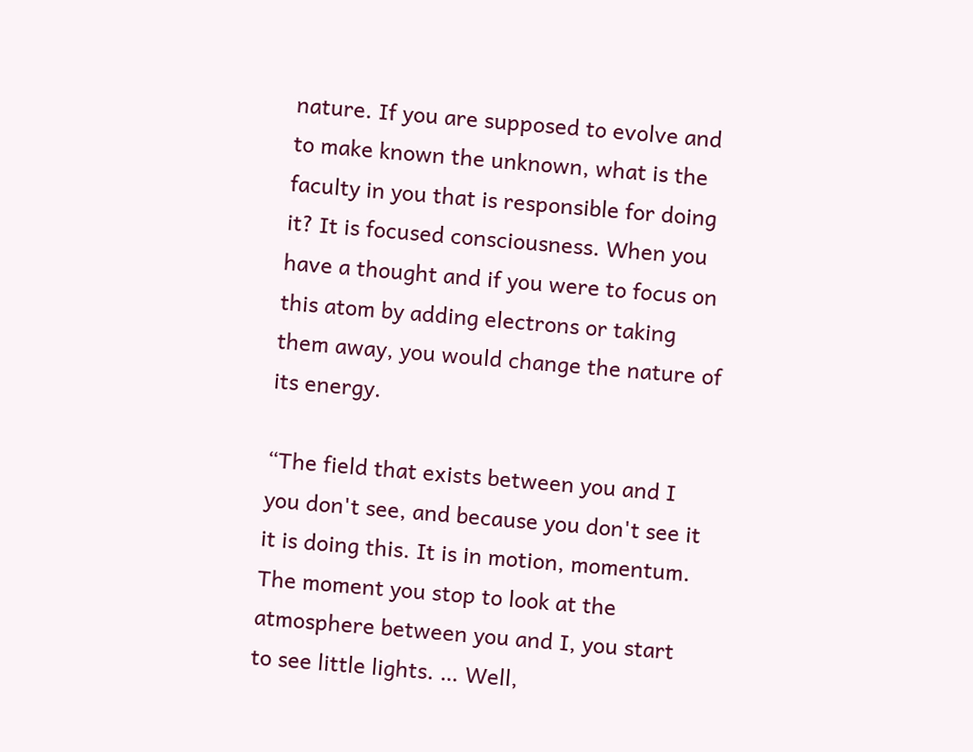nature. If you are supposed to evolve and to make known the unknown, what is the faculty in you that is responsible for doing it? It is focused consciousness. When you have a thought and if you were to focus on this atom by adding electrons or taking them away, you would change the nature of its energy.

“The field that exists between you and I you don't see, and because you don't see it it is doing this. It is in motion, momentum. The moment you stop to look at the atmosphere between you and I, you start to see little lights. … Well,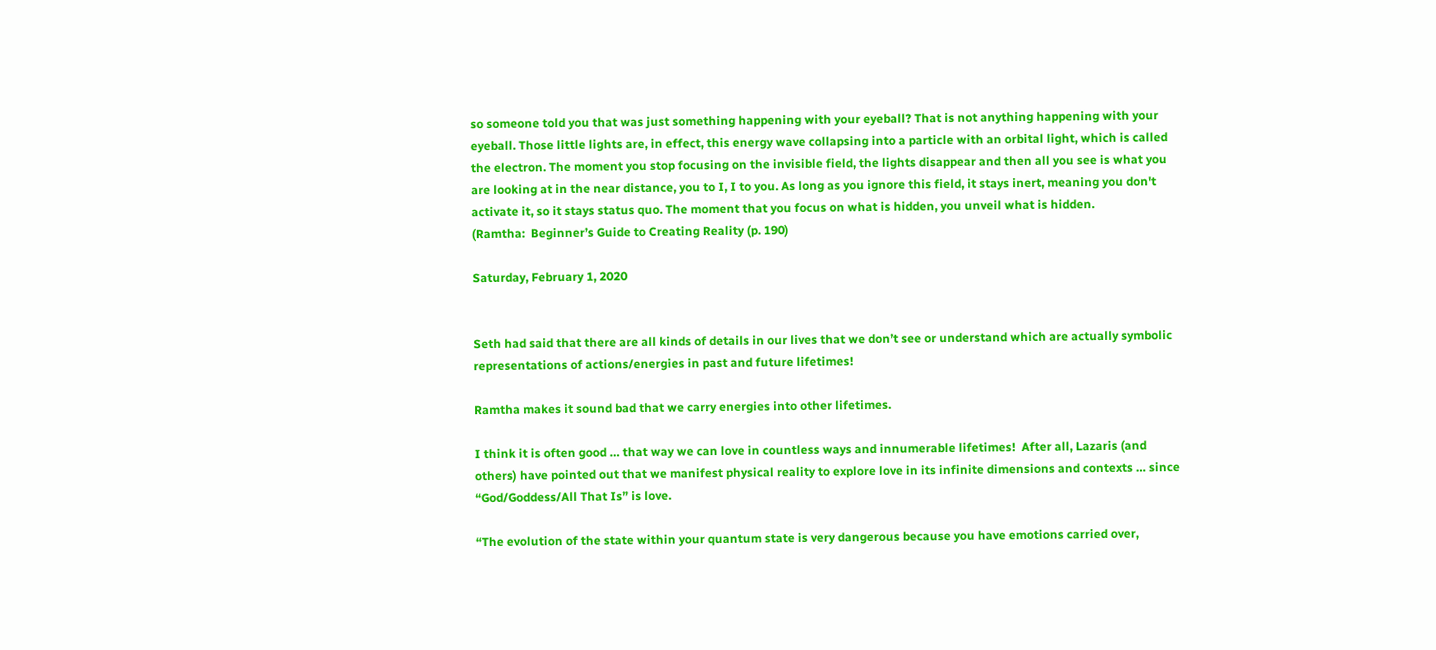so someone told you that was just something happening with your eyeball? That is not anything happening with your eyeball. Those little lights are, in effect, this energy wave collapsing into a particle with an orbital light, which is called the electron. The moment you stop focusing on the invisible field, the lights disappear and then all you see is what you are looking at in the near distance, you to I, I to you. As long as you ignore this field, it stays inert, meaning you don't activate it, so it stays status quo. The moment that you focus on what is hidden, you unveil what is hidden.
(Ramtha:  Beginner’s Guide to Creating Reality (p. 190)

Saturday, February 1, 2020


Seth had said that there are all kinds of details in our lives that we don’t see or understand which are actually symbolic representations of actions/energies in past and future lifetimes!

Ramtha makes it sound bad that we carry energies into other lifetimes.

I think it is often good … that way we can love in countless ways and innumerable lifetimes!  After all, Lazaris (and others) have pointed out that we manifest physical reality to explore love in its infinite dimensions and contexts … since “God/Goddess/All That Is” is love.

“The evolution of the state within your quantum state is very dangerous because you have emotions carried over,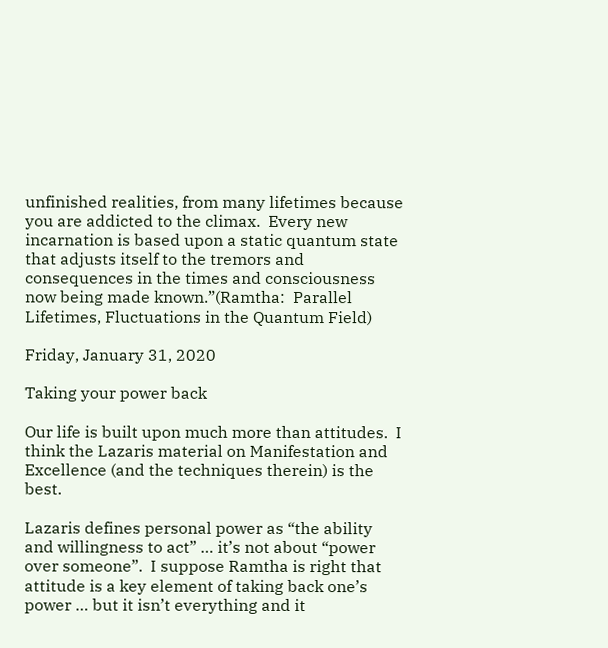unfinished realities, from many lifetimes because you are addicted to the climax.  Every new incarnation is based upon a static quantum state that adjusts itself to the tremors and consequences in the times and consciousness now being made known.”(Ramtha:  Parallel Lifetimes, Fluctuations in the Quantum Field)

Friday, January 31, 2020

Taking your power back

Our life is built upon much more than attitudes.  I think the Lazaris material on Manifestation and Excellence (and the techniques therein) is the best.

Lazaris defines personal power as “the ability and willingness to act” … it’s not about “power over someone”.  I suppose Ramtha is right that attitude is a key element of taking back one’s power … but it isn’t everything and it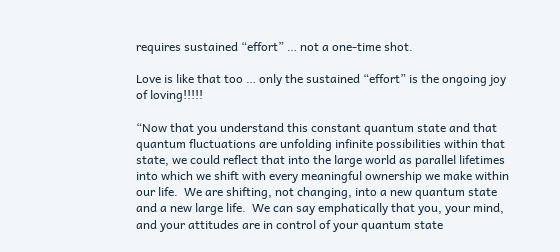requires sustained “effort” … not a one-time shot.

Love is like that too … only the sustained “effort” is the ongoing joy of loving!!!!!

“Now that you understand this constant quantum state and that quantum fluctuations are unfolding infinite possibilities within that state, we could reflect that into the large world as parallel lifetimes into which we shift with every meaningful ownership we make within our life.  We are shifting, not changing, into a new quantum state and a new large life.  We can say emphatically that you, your mind, and your attitudes are in control of your quantum state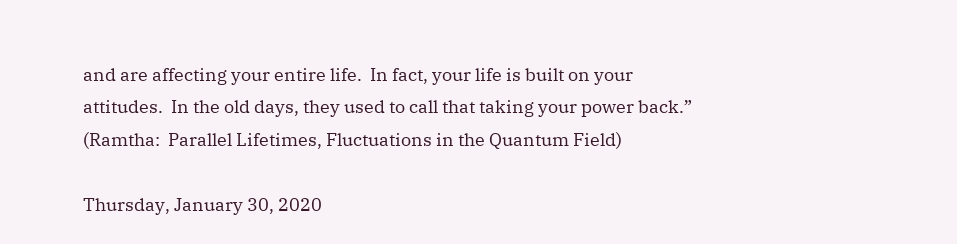and are affecting your entire life.  In fact, your life is built on your attitudes.  In the old days, they used to call that taking your power back.”
(Ramtha:  Parallel Lifetimes, Fluctuations in the Quantum Field)

Thursday, January 30, 2020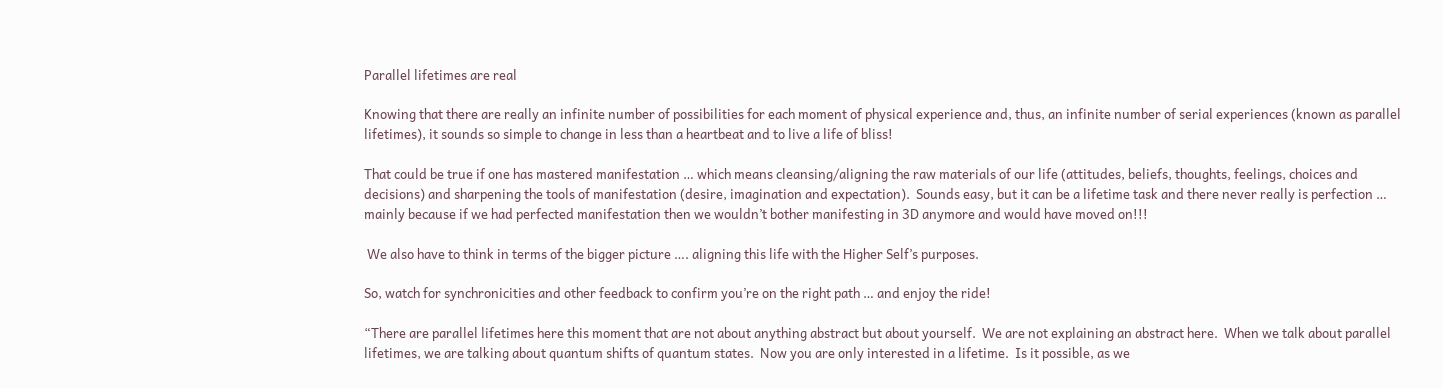Parallel lifetimes are real

Knowing that there are really an infinite number of possibilities for each moment of physical experience and, thus, an infinite number of serial experiences (known as parallel lifetimes), it sounds so simple to change in less than a heartbeat and to live a life of bliss!

That could be true if one has mastered manifestation … which means cleansing/aligning the raw materials of our life (attitudes, beliefs, thoughts, feelings, choices and decisions) and sharpening the tools of manifestation (desire, imagination and expectation).  Sounds easy, but it can be a lifetime task and there never really is perfection … mainly because if we had perfected manifestation then we wouldn’t bother manifesting in 3D anymore and would have moved on!!!

 We also have to think in terms of the bigger picture …. aligning this life with the Higher Self’s purposes.

So, watch for synchronicities and other feedback to confirm you’re on the right path … and enjoy the ride!

“There are parallel lifetimes here this moment that are not about anything abstract but about yourself.  We are not explaining an abstract here.  When we talk about parallel lifetimes, we are talking about quantum shifts of quantum states.  Now you are only interested in a lifetime.  Is it possible, as we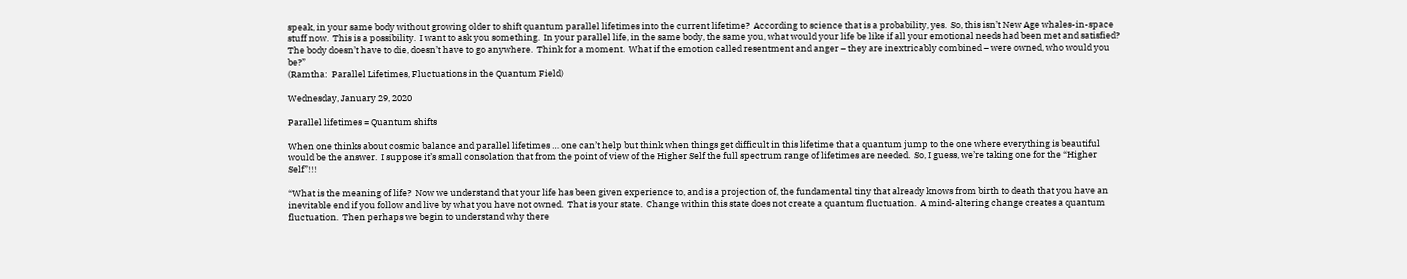speak, in your same body without growing older to shift quantum parallel lifetimes into the current lifetime?  According to science that is a probability, yes.  So, this isn’t New Age whales-in-space stuff now.  This is a possibility.  I want to ask you something.  In your parallel life, in the same body, the same you, what would your life be like if all your emotional needs had been met and satisfied?  The body doesn’t have to die, doesn’t have to go anywhere.  Think for a moment.  What if the emotion called resentment and anger – they are inextricably combined – were owned, who would you be?”
(Ramtha:  Parallel Lifetimes, Fluctuations in the Quantum Field)

Wednesday, January 29, 2020

Parallel lifetimes = Quantum shifts

When one thinks about cosmic balance and parallel lifetimes … one can’t help but think when things get difficult in this lifetime that a quantum jump to the one where everything is beautiful would be the answer.  I suppose it’s small consolation that from the point of view of the Higher Self the full spectrum range of lifetimes are needed.  So, I guess, we’re taking one for the “Higher Self”!!!

“What is the meaning of life?  Now we understand that your life has been given experience to, and is a projection of, the fundamental tiny that already knows from birth to death that you have an inevitable end if you follow and live by what you have not owned.  That is your state.  Change within this state does not create a quantum fluctuation.  A mind-altering change creates a quantum fluctuation.  Then perhaps we begin to understand why there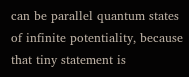can be parallel quantum states of infinite potentiality, because that tiny statement is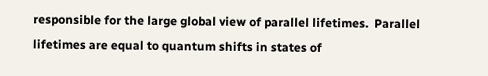responsible for the large global view of parallel lifetimes.  Parallel lifetimes are equal to quantum shifts in states of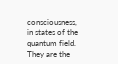consciousness, in states of the quantum field.  They are the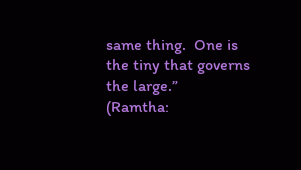same thing.  One is the tiny that governs the large.”
(Ramtha: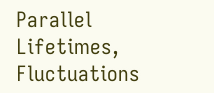Parallel Lifetimes, Fluctuations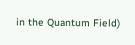in the Quantum Field)